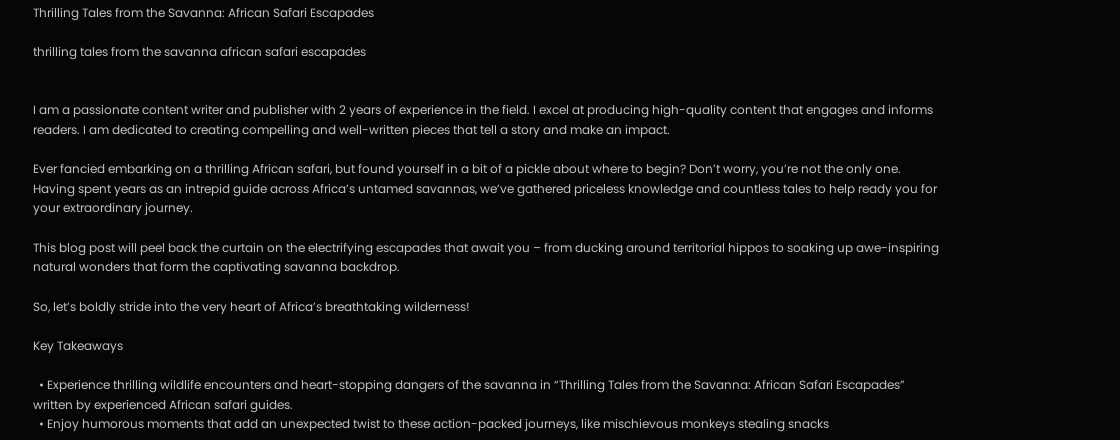Thrilling Tales from the Savanna: African Safari Escapades

thrilling tales from the savanna african safari escapades


I am a passionate content writer and publisher with 2 years of experience in the field. I excel at producing high-quality content that engages and informs readers. I am dedicated to creating compelling and well-written pieces that tell a story and make an impact.

Ever fancied embarking on a thrilling African safari, but found yourself in a bit of a pickle about where to begin? Don’t worry, you’re not the only one. Having spent years as an intrepid guide across Africa’s untamed savannas, we’ve gathered priceless knowledge and countless tales to help ready you for your extraordinary journey.

This blog post will peel back the curtain on the electrifying escapades that await you – from ducking around territorial hippos to soaking up awe-inspiring natural wonders that form the captivating savanna backdrop.

So, let’s boldly stride into the very heart of Africa’s breathtaking wilderness!

Key Takeaways

  • Experience thrilling wildlife encounters and heart-stopping dangers of the savanna in “Thrilling Tales from the Savanna: African Safari Escapades” written by experienced African safari guides.
  • Enjoy humorous moments that add an unexpected twist to these action-packed journeys, like mischievous monkeys stealing snacks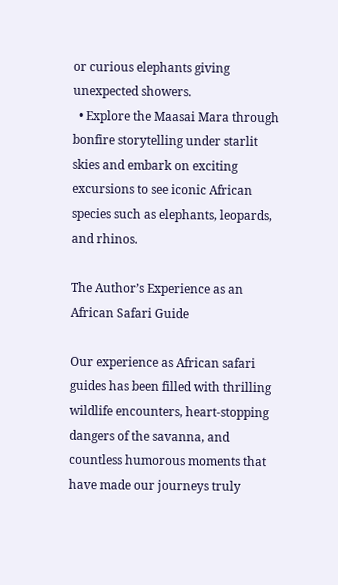or curious elephants giving unexpected showers.
  • Explore the Maasai Mara through bonfire storytelling under starlit skies and embark on exciting excursions to see iconic African species such as elephants, leopards, and rhinos.

The Author’s Experience as an African Safari Guide

Our experience as African safari guides has been filled with thrilling wildlife encounters, heart-stopping dangers of the savanna, and countless humorous moments that have made our journeys truly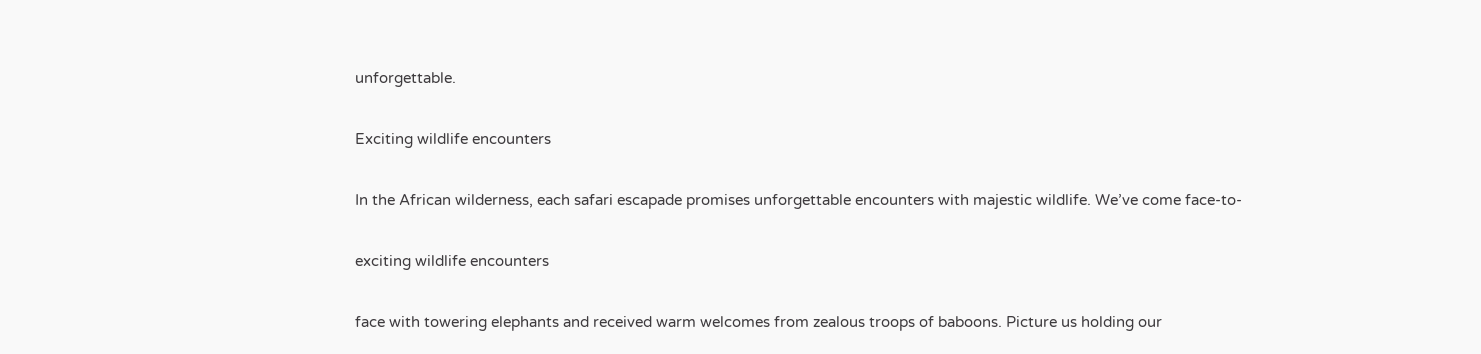unforgettable.

Exciting wildlife encounters

In the African wilderness, each safari escapade promises unforgettable encounters with majestic wildlife. We’ve come face-to-

exciting wildlife encounters

face with towering elephants and received warm welcomes from zealous troops of baboons. Picture us holding our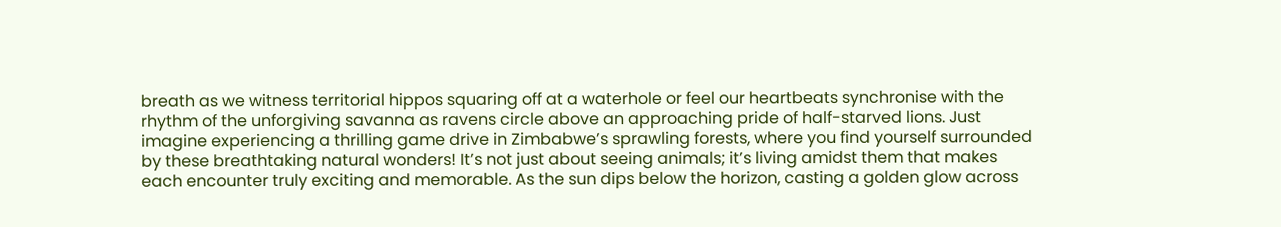breath as we witness territorial hippos squaring off at a waterhole or feel our heartbeats synchronise with the rhythm of the unforgiving savanna as ravens circle above an approaching pride of half-starved lions. Just imagine experiencing a thrilling game drive in Zimbabwe’s sprawling forests, where you find yourself surrounded by these breathtaking natural wonders! It’s not just about seeing animals; it’s living amidst them that makes each encounter truly exciting and memorable. As the sun dips below the horizon, casting a golden glow across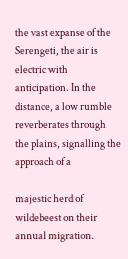the vast expanse of the Serengeti, the air is electric with anticipation. In the distance, a low rumble reverberates through the plains, signalling the approach of a

majestic herd of wildebeest on their annual migration.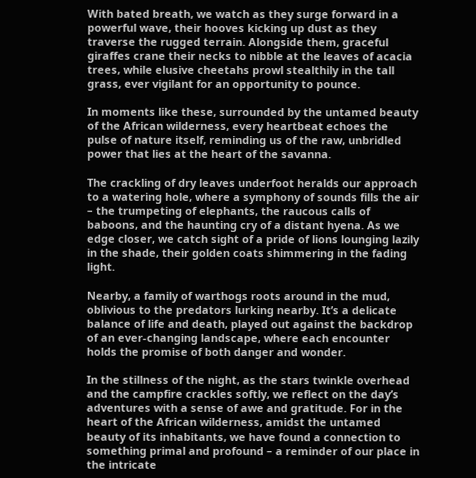With bated breath, we watch as they surge forward in a powerful wave, their hooves kicking up dust as they traverse the rugged terrain. Alongside them, graceful giraffes crane their necks to nibble at the leaves of acacia trees, while elusive cheetahs prowl stealthily in the tall grass, ever vigilant for an opportunity to pounce.

In moments like these, surrounded by the untamed beauty of the African wilderness, every heartbeat echoes the pulse of nature itself, reminding us of the raw, unbridled power that lies at the heart of the savanna.

The crackling of dry leaves underfoot heralds our approach to a watering hole, where a symphony of sounds fills the air – the trumpeting of elephants, the raucous calls of baboons, and the haunting cry of a distant hyena. As we edge closer, we catch sight of a pride of lions lounging lazily in the shade, their golden coats shimmering in the fading light.

Nearby, a family of warthogs roots around in the mud, oblivious to the predators lurking nearby. It’s a delicate balance of life and death, played out against the backdrop of an ever-changing landscape, where each encounter holds the promise of both danger and wonder.

In the stillness of the night, as the stars twinkle overhead and the campfire crackles softly, we reflect on the day’s adventures with a sense of awe and gratitude. For in the heart of the African wilderness, amidst the untamed beauty of its inhabitants, we have found a connection to something primal and profound – a reminder of our place in the intricate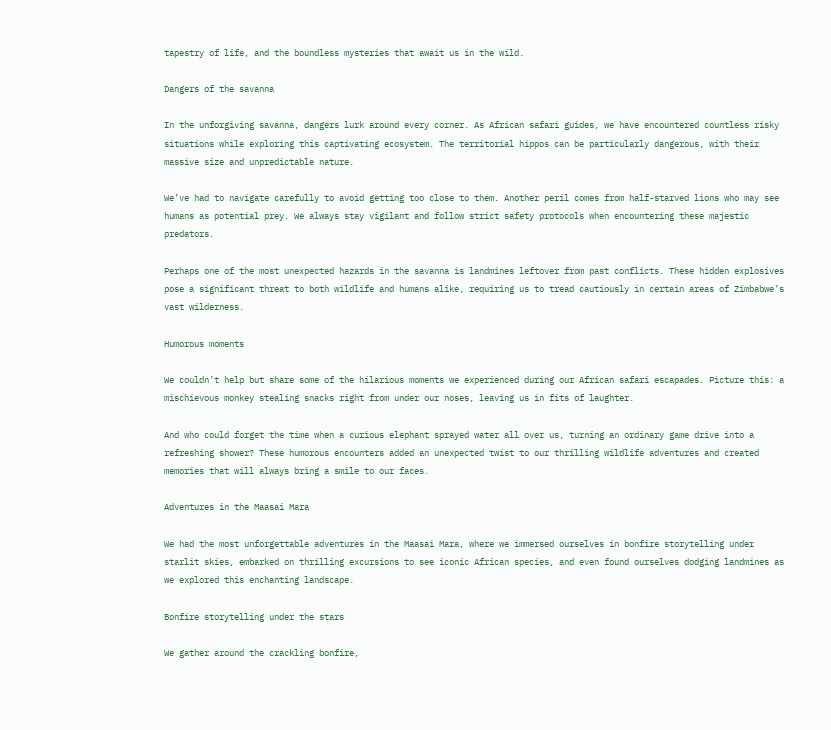tapestry of life, and the boundless mysteries that await us in the wild.

Dangers of the savanna

In the unforgiving savanna, dangers lurk around every corner. As African safari guides, we have encountered countless risky situations while exploring this captivating ecosystem. The territorial hippos can be particularly dangerous, with their massive size and unpredictable nature.

We’ve had to navigate carefully to avoid getting too close to them. Another peril comes from half-starved lions who may see humans as potential prey. We always stay vigilant and follow strict safety protocols when encountering these majestic predators.

Perhaps one of the most unexpected hazards in the savanna is landmines leftover from past conflicts. These hidden explosives pose a significant threat to both wildlife and humans alike, requiring us to tread cautiously in certain areas of Zimbabwe’s vast wilderness.

Humorous moments

We couldn’t help but share some of the hilarious moments we experienced during our African safari escapades. Picture this: a mischievous monkey stealing snacks right from under our noses, leaving us in fits of laughter.

And who could forget the time when a curious elephant sprayed water all over us, turning an ordinary game drive into a refreshing shower? These humorous encounters added an unexpected twist to our thrilling wildlife adventures and created memories that will always bring a smile to our faces.

Adventures in the Maasai Mara

We had the most unforgettable adventures in the Maasai Mara, where we immersed ourselves in bonfire storytelling under starlit skies, embarked on thrilling excursions to see iconic African species, and even found ourselves dodging landmines as we explored this enchanting landscape.

Bonfire storytelling under the stars

We gather around the crackling bonfire,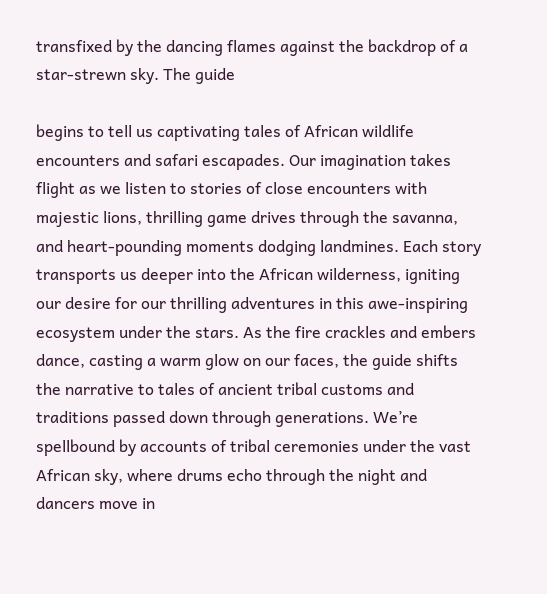transfixed by the dancing flames against the backdrop of a star-strewn sky. The guide

begins to tell us captivating tales of African wildlife encounters and safari escapades. Our imagination takes flight as we listen to stories of close encounters with majestic lions, thrilling game drives through the savanna, and heart-pounding moments dodging landmines. Each story transports us deeper into the African wilderness, igniting our desire for our thrilling adventures in this awe-inspiring ecosystem under the stars. As the fire crackles and embers dance, casting a warm glow on our faces, the guide shifts the narrative to tales of ancient tribal customs and traditions passed down through generations. We’re spellbound by accounts of tribal ceremonies under the vast African sky, where drums echo through the night and dancers move in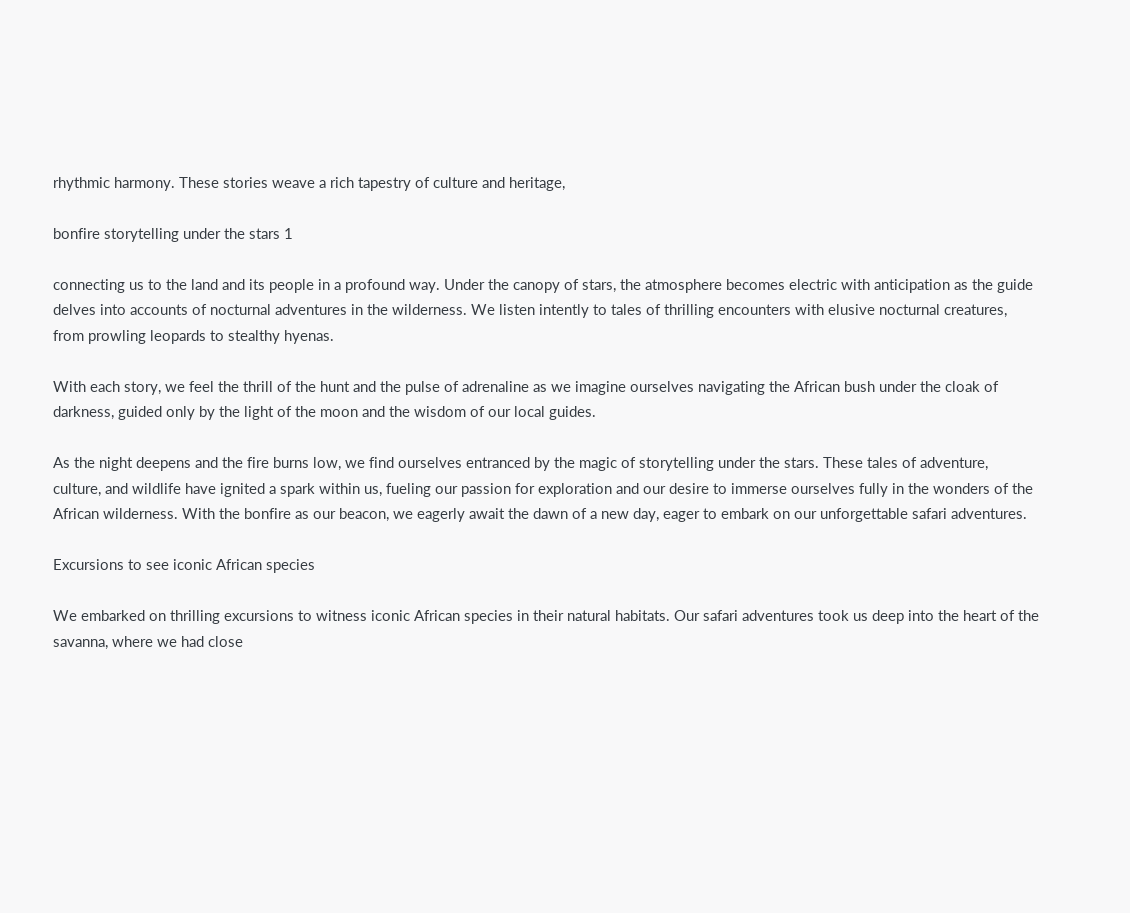rhythmic harmony. These stories weave a rich tapestry of culture and heritage,

bonfire storytelling under the stars 1

connecting us to the land and its people in a profound way. Under the canopy of stars, the atmosphere becomes electric with anticipation as the guide delves into accounts of nocturnal adventures in the wilderness. We listen intently to tales of thrilling encounters with elusive nocturnal creatures, from prowling leopards to stealthy hyenas.

With each story, we feel the thrill of the hunt and the pulse of adrenaline as we imagine ourselves navigating the African bush under the cloak of darkness, guided only by the light of the moon and the wisdom of our local guides.

As the night deepens and the fire burns low, we find ourselves entranced by the magic of storytelling under the stars. These tales of adventure, culture, and wildlife have ignited a spark within us, fueling our passion for exploration and our desire to immerse ourselves fully in the wonders of the African wilderness. With the bonfire as our beacon, we eagerly await the dawn of a new day, eager to embark on our unforgettable safari adventures.

Excursions to see iconic African species

We embarked on thrilling excursions to witness iconic African species in their natural habitats. Our safari adventures took us deep into the heart of the savanna, where we had close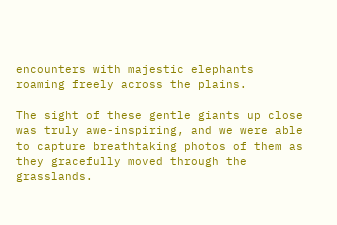encounters with majestic elephants roaming freely across the plains.

The sight of these gentle giants up close was truly awe-inspiring, and we were able to capture breathtaking photos of them as they gracefully moved through the grasslands.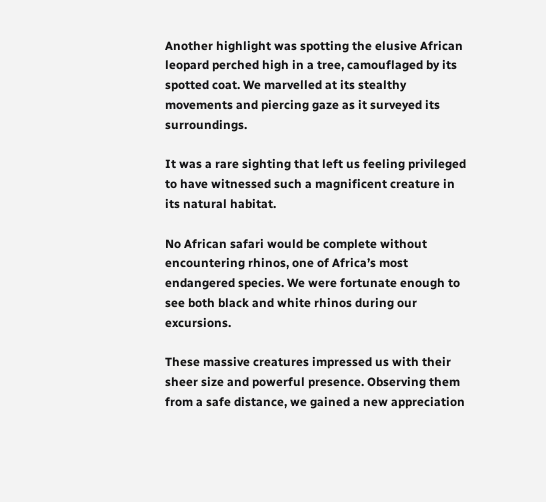Another highlight was spotting the elusive African leopard perched high in a tree, camouflaged by its spotted coat. We marvelled at its stealthy movements and piercing gaze as it surveyed its surroundings.

It was a rare sighting that left us feeling privileged to have witnessed such a magnificent creature in its natural habitat.

No African safari would be complete without encountering rhinos, one of Africa’s most endangered species. We were fortunate enough to see both black and white rhinos during our excursions.

These massive creatures impressed us with their sheer size and powerful presence. Observing them from a safe distance, we gained a new appreciation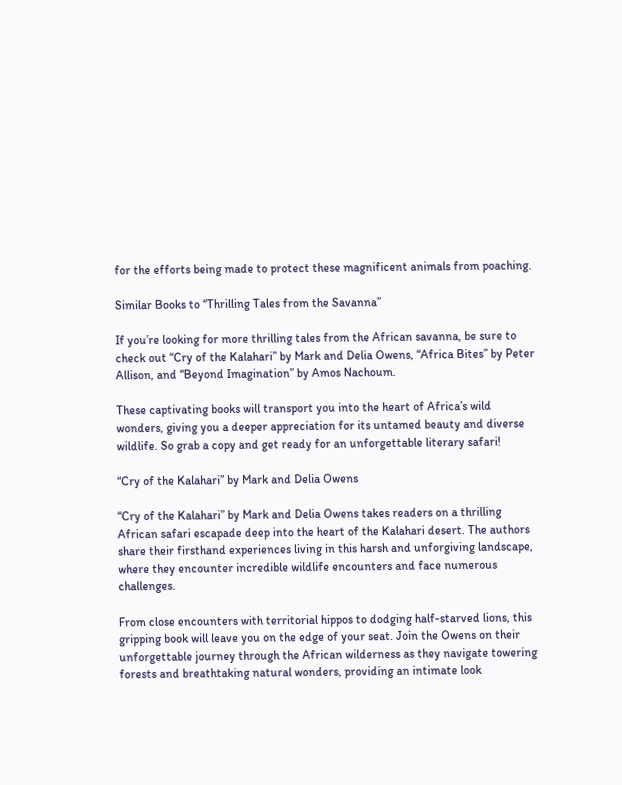for the efforts being made to protect these magnificent animals from poaching.

Similar Books to “Thrilling Tales from the Savanna”

If you’re looking for more thrilling tales from the African savanna, be sure to check out “Cry of the Kalahari” by Mark and Delia Owens, “Africa Bites” by Peter Allison, and “Beyond Imagination” by Amos Nachoum.

These captivating books will transport you into the heart of Africa’s wild wonders, giving you a deeper appreciation for its untamed beauty and diverse wildlife. So grab a copy and get ready for an unforgettable literary safari!

“Cry of the Kalahari” by Mark and Delia Owens

“Cry of the Kalahari” by Mark and Delia Owens takes readers on a thrilling African safari escapade deep into the heart of the Kalahari desert. The authors share their firsthand experiences living in this harsh and unforgiving landscape, where they encounter incredible wildlife encounters and face numerous challenges.

From close encounters with territorial hippos to dodging half-starved lions, this gripping book will leave you on the edge of your seat. Join the Owens on their unforgettable journey through the African wilderness as they navigate towering forests and breathtaking natural wonders, providing an intimate look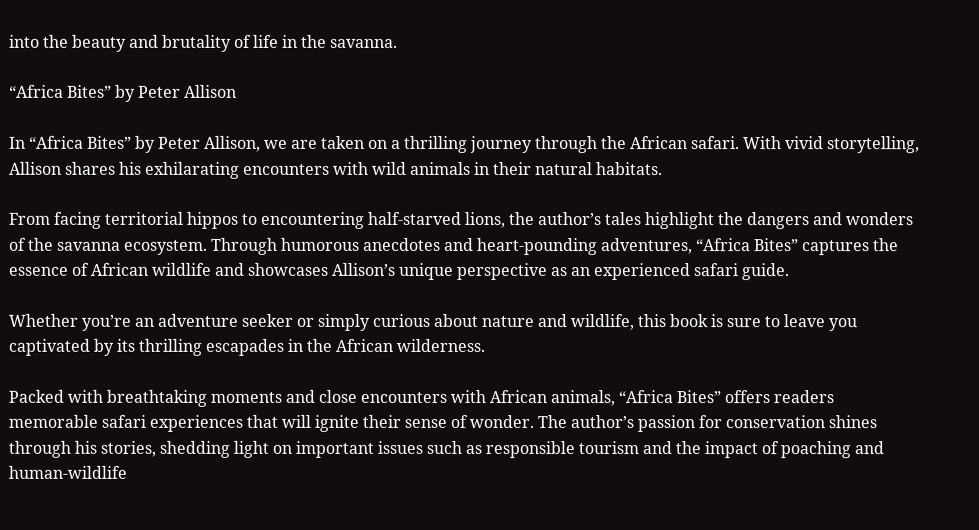into the beauty and brutality of life in the savanna.

“Africa Bites” by Peter Allison

In “Africa Bites” by Peter Allison, we are taken on a thrilling journey through the African safari. With vivid storytelling, Allison shares his exhilarating encounters with wild animals in their natural habitats.

From facing territorial hippos to encountering half-starved lions, the author’s tales highlight the dangers and wonders of the savanna ecosystem. Through humorous anecdotes and heart-pounding adventures, “Africa Bites” captures the essence of African wildlife and showcases Allison’s unique perspective as an experienced safari guide.

Whether you’re an adventure seeker or simply curious about nature and wildlife, this book is sure to leave you captivated by its thrilling escapades in the African wilderness.

Packed with breathtaking moments and close encounters with African animals, “Africa Bites” offers readers memorable safari experiences that will ignite their sense of wonder. The author’s passion for conservation shines through his stories, shedding light on important issues such as responsible tourism and the impact of poaching and human-wildlife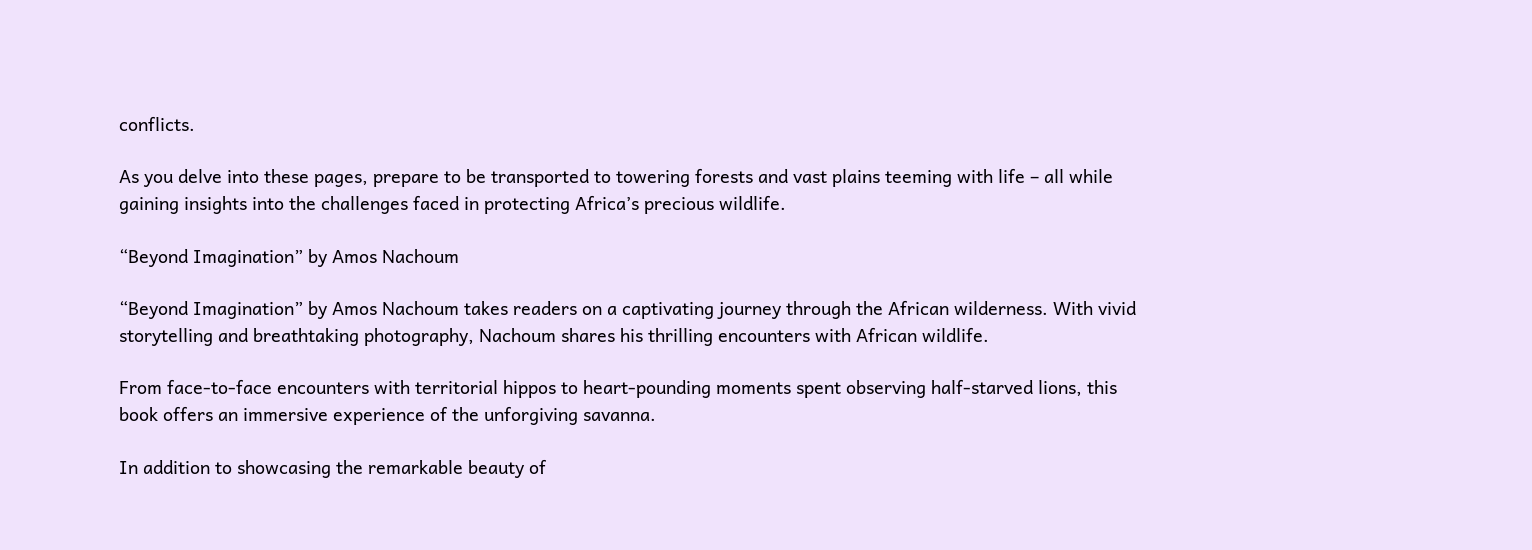conflicts.

As you delve into these pages, prepare to be transported to towering forests and vast plains teeming with life – all while gaining insights into the challenges faced in protecting Africa’s precious wildlife.

“Beyond Imagination” by Amos Nachoum

“Beyond Imagination” by Amos Nachoum takes readers on a captivating journey through the African wilderness. With vivid storytelling and breathtaking photography, Nachoum shares his thrilling encounters with African wildlife.

From face-to-face encounters with territorial hippos to heart-pounding moments spent observing half-starved lions, this book offers an immersive experience of the unforgiving savanna.

In addition to showcasing the remarkable beauty of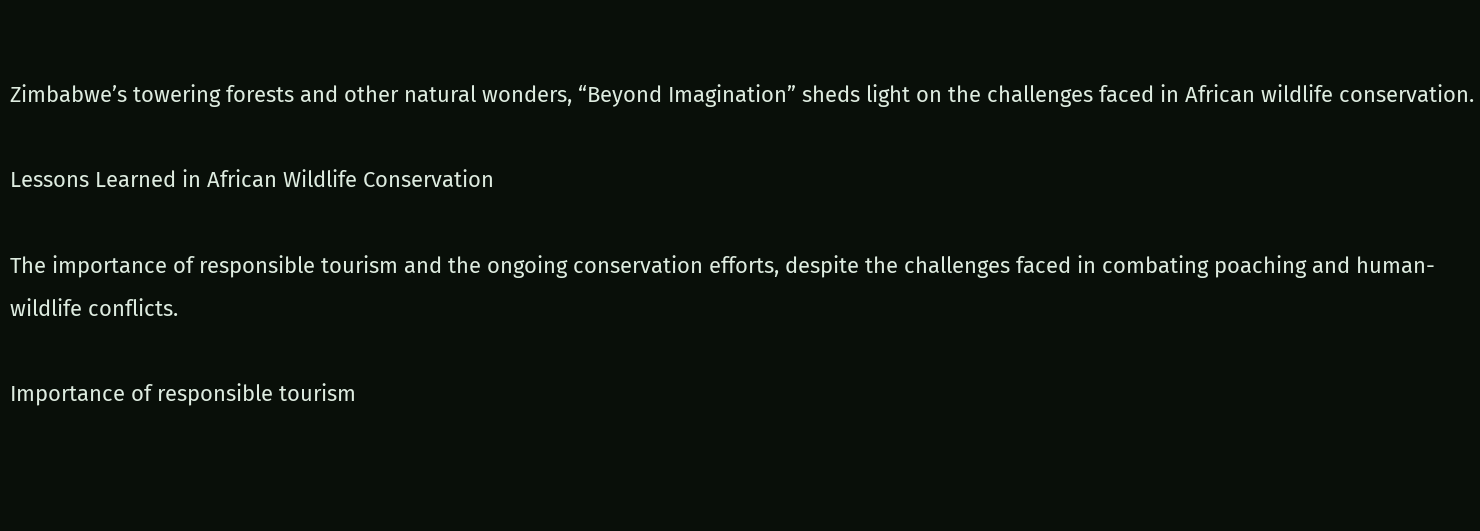Zimbabwe’s towering forests and other natural wonders, “Beyond Imagination” sheds light on the challenges faced in African wildlife conservation.

Lessons Learned in African Wildlife Conservation

The importance of responsible tourism and the ongoing conservation efforts, despite the challenges faced in combating poaching and human-wildlife conflicts.

Importance of responsible tourism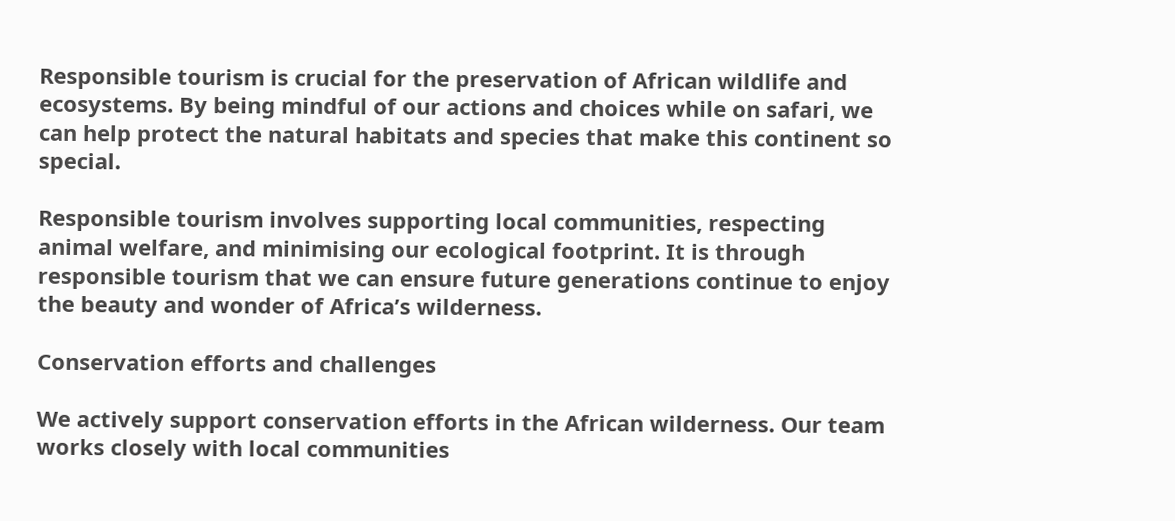Responsible tourism is crucial for the preservation of African wildlife and ecosystems. By being mindful of our actions and choices while on safari, we can help protect the natural habitats and species that make this continent so special.

Responsible tourism involves supporting local communities, respecting animal welfare, and minimising our ecological footprint. It is through responsible tourism that we can ensure future generations continue to enjoy the beauty and wonder of Africa’s wilderness.

Conservation efforts and challenges

We actively support conservation efforts in the African wilderness. Our team works closely with local communities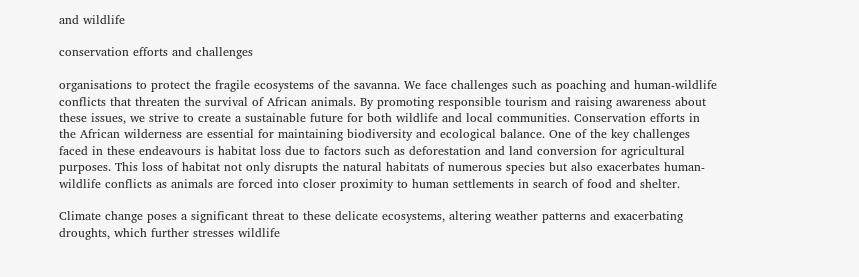and wildlife

conservation efforts and challenges

organisations to protect the fragile ecosystems of the savanna. We face challenges such as poaching and human-wildlife conflicts that threaten the survival of African animals. By promoting responsible tourism and raising awareness about these issues, we strive to create a sustainable future for both wildlife and local communities. Conservation efforts in the African wilderness are essential for maintaining biodiversity and ecological balance. One of the key challenges faced in these endeavours is habitat loss due to factors such as deforestation and land conversion for agricultural purposes. This loss of habitat not only disrupts the natural habitats of numerous species but also exacerbates human-wildlife conflicts as animals are forced into closer proximity to human settlements in search of food and shelter.

Climate change poses a significant threat to these delicate ecosystems, altering weather patterns and exacerbating droughts, which further stresses wildlife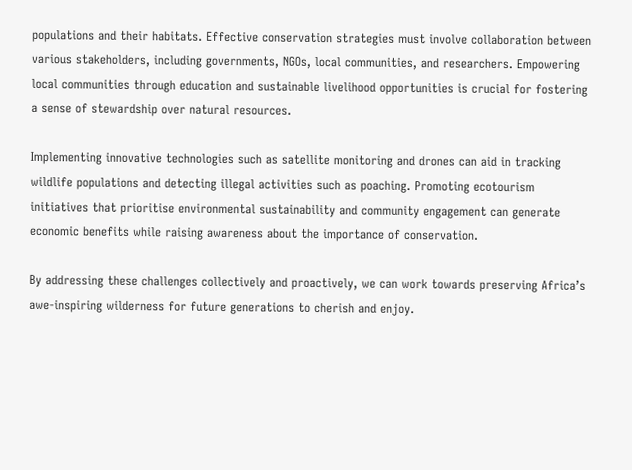populations and their habitats. Effective conservation strategies must involve collaboration between various stakeholders, including governments, NGOs, local communities, and researchers. Empowering local communities through education and sustainable livelihood opportunities is crucial for fostering a sense of stewardship over natural resources.

Implementing innovative technologies such as satellite monitoring and drones can aid in tracking wildlife populations and detecting illegal activities such as poaching. Promoting ecotourism initiatives that prioritise environmental sustainability and community engagement can generate economic benefits while raising awareness about the importance of conservation.

By addressing these challenges collectively and proactively, we can work towards preserving Africa’s awe-inspiring wilderness for future generations to cherish and enjoy.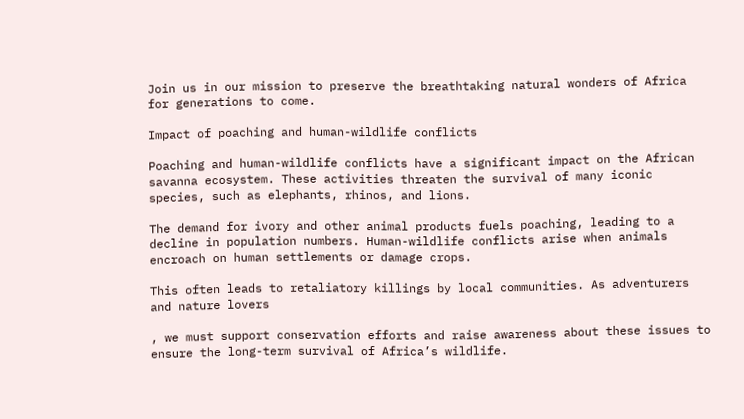Join us in our mission to preserve the breathtaking natural wonders of Africa for generations to come.

Impact of poaching and human-wildlife conflicts

Poaching and human-wildlife conflicts have a significant impact on the African savanna ecosystem. These activities threaten the survival of many iconic species, such as elephants, rhinos, and lions.

The demand for ivory and other animal products fuels poaching, leading to a decline in population numbers. Human-wildlife conflicts arise when animals encroach on human settlements or damage crops.

This often leads to retaliatory killings by local communities. As adventurers and nature lovers

, we must support conservation efforts and raise awareness about these issues to ensure the long-term survival of Africa’s wildlife.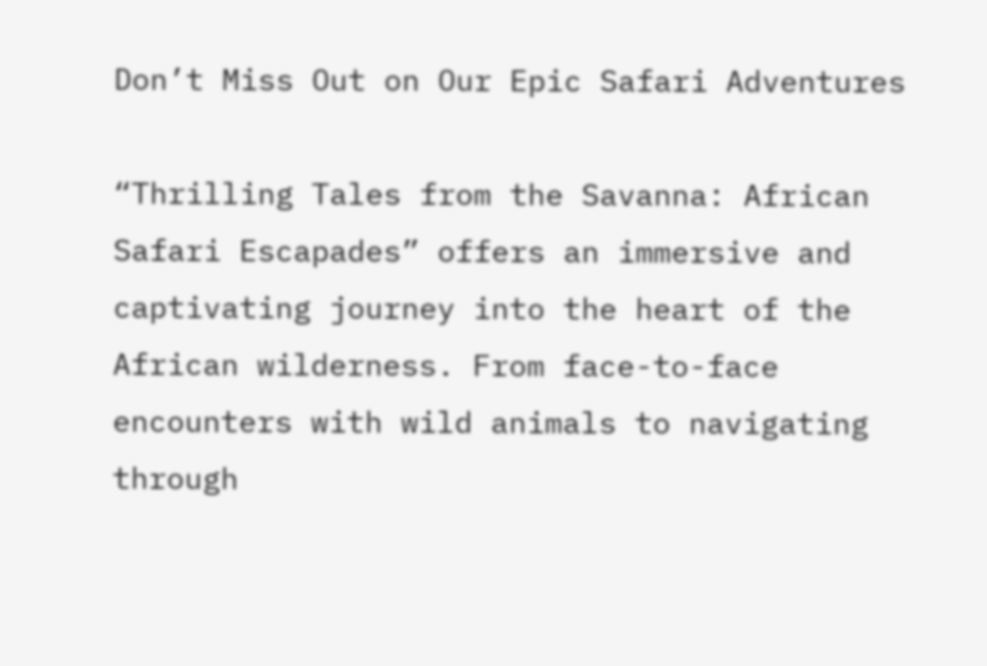Don’t Miss Out on Our Epic Safari Adventures

“Thrilling Tales from the Savanna: African Safari Escapades” offers an immersive and captivating journey into the heart of the African wilderness. From face-to-face encounters with wild animals to navigating through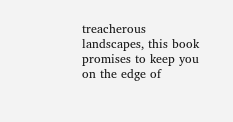treacherous landscapes, this book promises to keep you on the edge of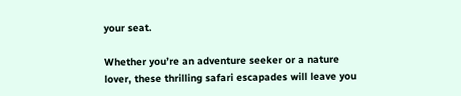your seat.

Whether you’re an adventure seeker or a nature lover, these thrilling safari escapades will leave you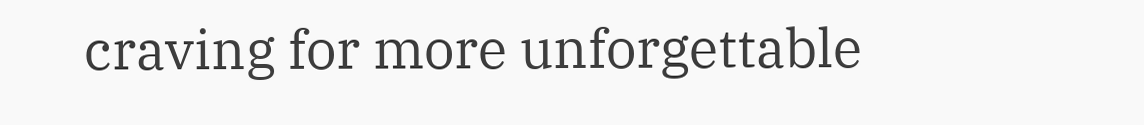craving for more unforgettable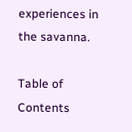experiences in the savanna.

Table of Contents